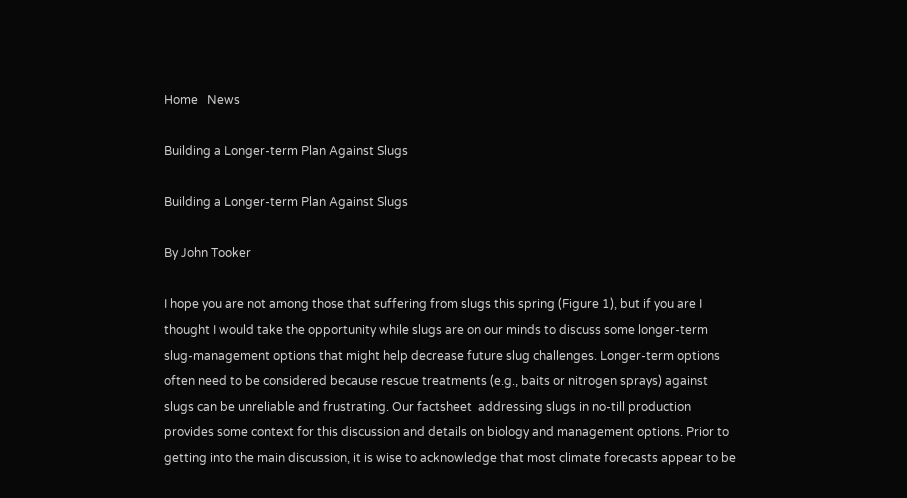Home   News

Building a Longer-term Plan Against Slugs

Building a Longer-term Plan Against Slugs

By John Tooker

I hope you are not among those that suffering from slugs this spring (Figure 1), but if you are I thought I would take the opportunity while slugs are on our minds to discuss some longer-term slug-management options that might help decrease future slug challenges. Longer-term options often need to be considered because rescue treatments (e.g., baits or nitrogen sprays) against slugs can be unreliable and frustrating. Our factsheet  addressing slugs in no-till production provides some context for this discussion and details on biology and management options. Prior to getting into the main discussion, it is wise to acknowledge that most climate forecasts appear to be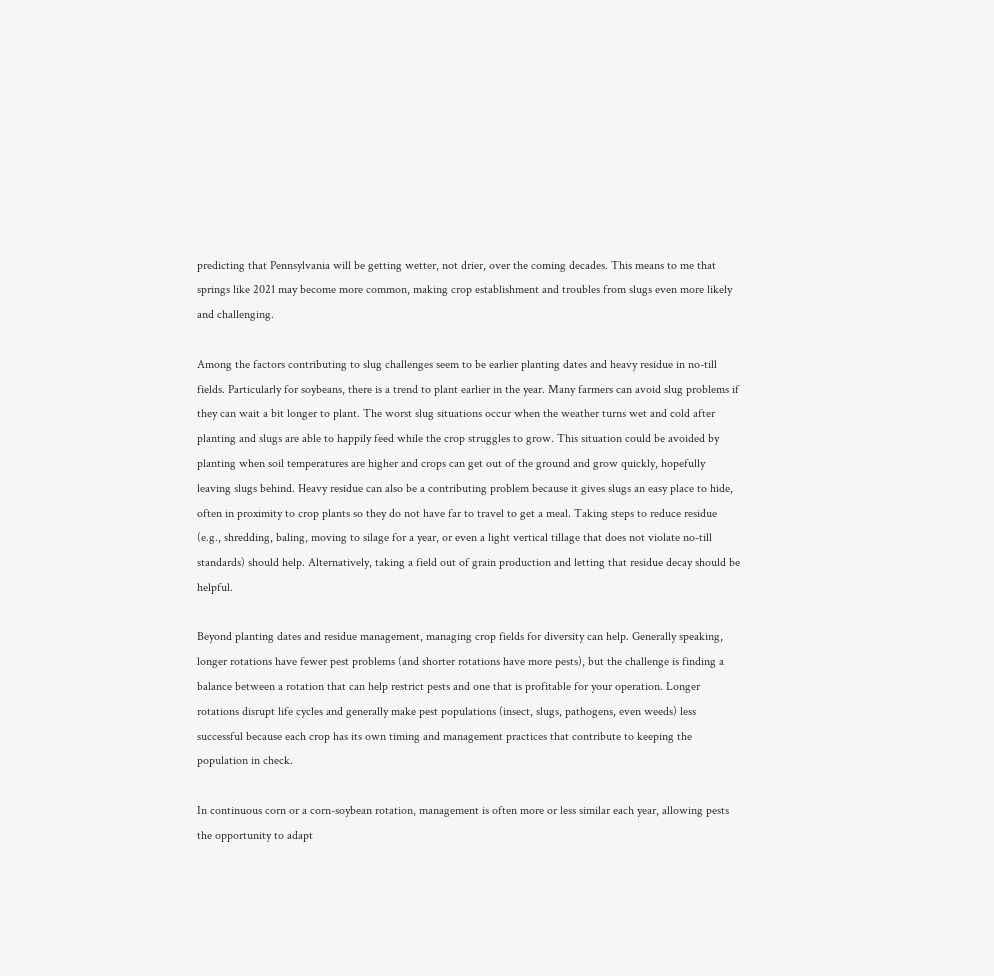predicting that Pennsylvania will be getting wetter, not drier, over the coming decades. This means to me that springs like 2021 may become more common, making crop establishment and troubles from slugs even more likely and challenging.

Among the factors contributing to slug challenges seem to be earlier planting dates and heavy residue in no-till fields. Particularly for soybeans, there is a trend to plant earlier in the year. Many farmers can avoid slug problems if they can wait a bit longer to plant. The worst slug situations occur when the weather turns wet and cold after planting and slugs are able to happily feed while the crop struggles to grow. This situation could be avoided by planting when soil temperatures are higher and crops can get out of the ground and grow quickly, hopefully leaving slugs behind. Heavy residue can also be a contributing problem because it gives slugs an easy place to hide, often in proximity to crop plants so they do not have far to travel to get a meal. Taking steps to reduce residue (e.g., shredding, baling, moving to silage for a year, or even a light vertical tillage that does not violate no-till standards) should help. Alternatively, taking a field out of grain production and letting that residue decay should be helpful.

Beyond planting dates and residue management, managing crop fields for diversity can help. Generally speaking, longer rotations have fewer pest problems (and shorter rotations have more pests), but the challenge is finding a balance between a rotation that can help restrict pests and one that is profitable for your operation. Longer rotations disrupt life cycles and generally make pest populations (insect, slugs, pathogens, even weeds) less successful because each crop has its own timing and management practices that contribute to keeping the population in check.

In continuous corn or a corn-soybean rotation, management is often more or less similar each year, allowing pests the opportunity to adapt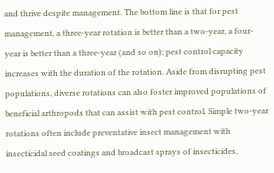and thrive despite management. The bottom line is that for pest management, a three-year rotation is better than a two-year, a four-year is better than a three-year (and so on); pest control capacity increases with the duration of the rotation. Aside from disrupting pest populations, diverse rotations can also foster improved populations of beneficial arthropods that can assist with pest control. Simple two-year rotations often include preventative insect management with insecticidal seed coatings and broadcast sprays of insecticides,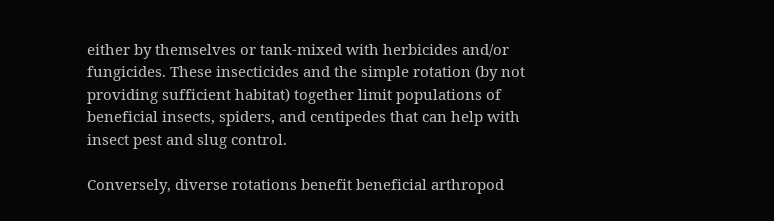either by themselves or tank-mixed with herbicides and/or fungicides. These insecticides and the simple rotation (by not providing sufficient habitat) together limit populations of beneficial insects, spiders, and centipedes that can help with insect pest and slug control.

Conversely, diverse rotations benefit beneficial arthropod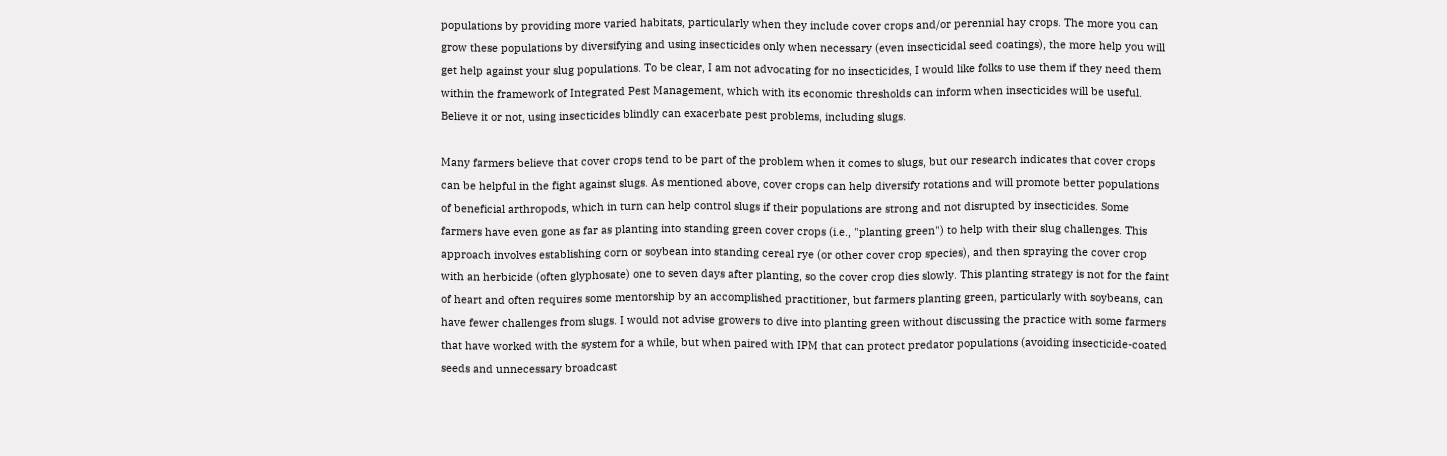populations by providing more varied habitats, particularly when they include cover crops and/or perennial hay crops. The more you can grow these populations by diversifying and using insecticides only when necessary (even insecticidal seed coatings), the more help you will get help against your slug populations. To be clear, I am not advocating for no insecticides, I would like folks to use them if they need them within the framework of Integrated Pest Management, which with its economic thresholds can inform when insecticides will be useful. Believe it or not, using insecticides blindly can exacerbate pest problems, including slugs.

Many farmers believe that cover crops tend to be part of the problem when it comes to slugs, but our research indicates that cover crops can be helpful in the fight against slugs. As mentioned above, cover crops can help diversify rotations and will promote better populations of beneficial arthropods, which in turn can help control slugs if their populations are strong and not disrupted by insecticides. Some farmers have even gone as far as planting into standing green cover crops (i.e., "planting green") to help with their slug challenges. This approach involves establishing corn or soybean into standing cereal rye (or other cover crop species), and then spraying the cover crop with an herbicide (often glyphosate) one to seven days after planting, so the cover crop dies slowly. This planting strategy is not for the faint of heart and often requires some mentorship by an accomplished practitioner, but farmers planting green, particularly with soybeans, can have fewer challenges from slugs. I would not advise growers to dive into planting green without discussing the practice with some farmers that have worked with the system for a while, but when paired with IPM that can protect predator populations (avoiding insecticide-coated seeds and unnecessary broadcast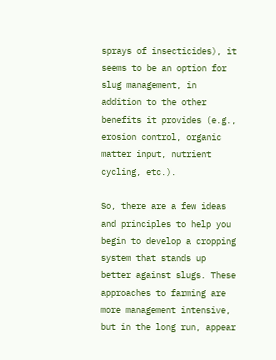sprays of insecticides), it seems to be an option for slug management, in addition to the other benefits it provides (e.g., erosion control, organic matter input, nutrient cycling, etc.).

So, there are a few ideas and principles to help you begin to develop a cropping system that stands up better against slugs. These approaches to farming are more management intensive, but in the long run, appear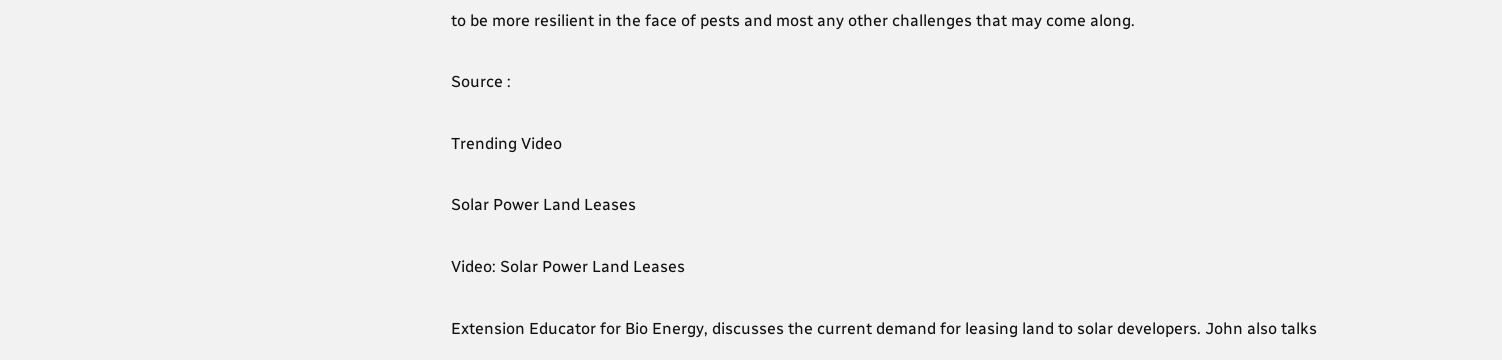to be more resilient in the face of pests and most any other challenges that may come along.

Source :

Trending Video

Solar Power Land Leases

Video: Solar Power Land Leases

Extension Educator for Bio Energy, discusses the current demand for leasing land to solar developers. John also talks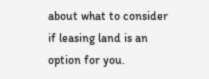about what to consider if leasing land is an option for you.